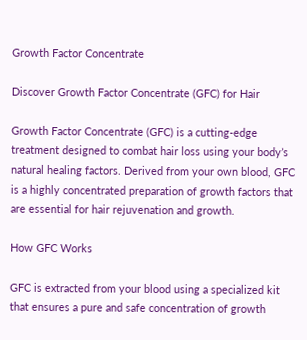Growth Factor Concentrate

Discover Growth Factor Concentrate (GFC) for Hair

Growth Factor Concentrate (GFC) is a cutting-edge treatment designed to combat hair loss using your body’s natural healing factors. Derived from your own blood, GFC is a highly concentrated preparation of growth factors that are essential for hair rejuvenation and growth.

How GFC Works

GFC is extracted from your blood using a specialized kit that ensures a pure and safe concentration of growth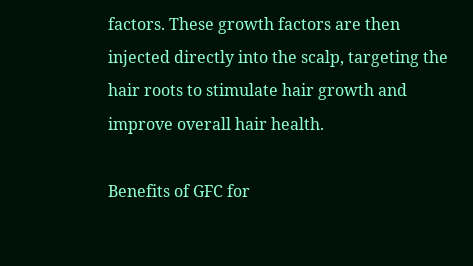factors. These growth factors are then injected directly into the scalp, targeting the hair roots to stimulate hair growth and improve overall hair health.

Benefits of GFC for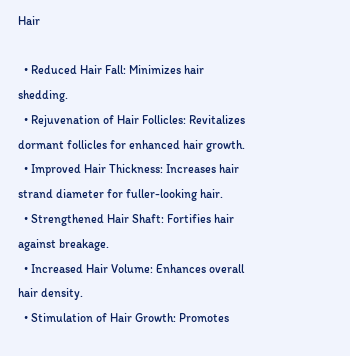Hair

  • Reduced Hair Fall: Minimizes hair shedding.
  • Rejuvenation of Hair Follicles: Revitalizes dormant follicles for enhanced hair growth.
  • Improved Hair Thickness: Increases hair strand diameter for fuller-looking hair.
  • Strengthened Hair Shaft: Fortifies hair against breakage.
  • Increased Hair Volume: Enhances overall hair density.
  • Stimulation of Hair Growth: Promotes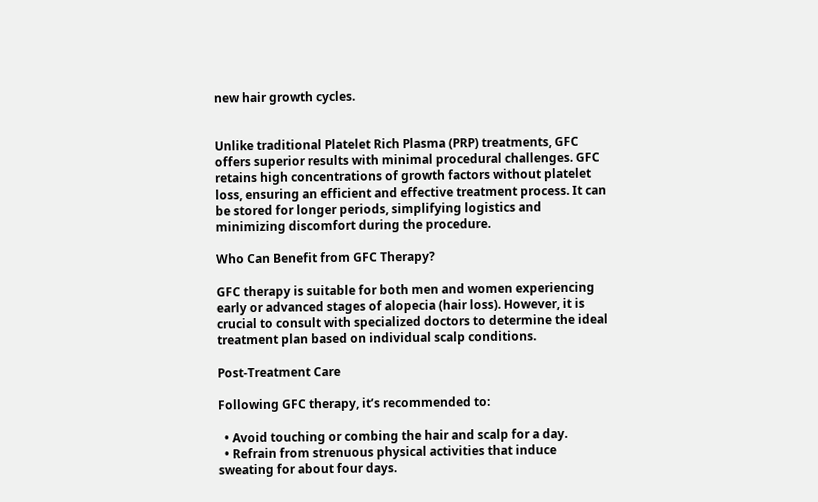new hair growth cycles.


Unlike traditional Platelet Rich Plasma (PRP) treatments, GFC offers superior results with minimal procedural challenges. GFC retains high concentrations of growth factors without platelet loss, ensuring an efficient and effective treatment process. It can be stored for longer periods, simplifying logistics and minimizing discomfort during the procedure.

Who Can Benefit from GFC Therapy?

GFC therapy is suitable for both men and women experiencing early or advanced stages of alopecia (hair loss). However, it is crucial to consult with specialized doctors to determine the ideal treatment plan based on individual scalp conditions.

Post-Treatment Care

Following GFC therapy, it’s recommended to:

  • Avoid touching or combing the hair and scalp for a day.
  • Refrain from strenuous physical activities that induce sweating for about four days.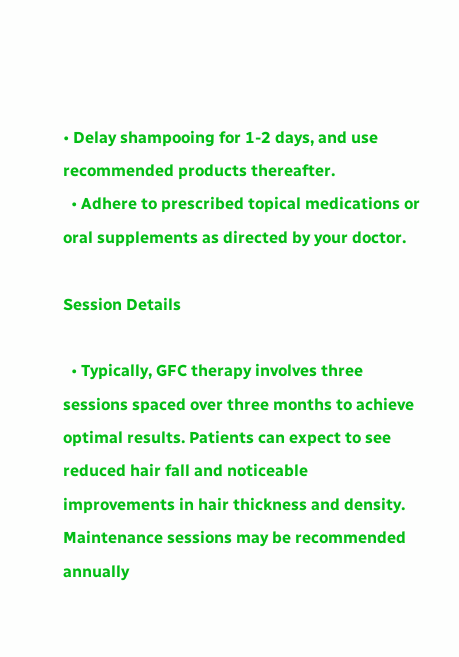• Delay shampooing for 1-2 days, and use recommended products thereafter.
  • Adhere to prescribed topical medications or oral supplements as directed by your doctor.

Session Details

  • Typically, GFC therapy involves three sessions spaced over three months to achieve optimal results. Patients can expect to see reduced hair fall and noticeable improvements in hair thickness and density. Maintenance sessions may be recommended annually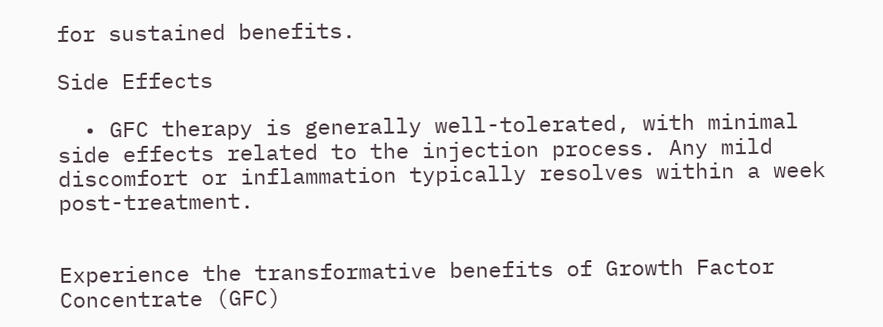for sustained benefits.

Side Effects

  • GFC therapy is generally well-tolerated, with minimal side effects related to the injection process. Any mild discomfort or inflammation typically resolves within a week post-treatment.


Experience the transformative benefits of Growth Factor Concentrate (GFC)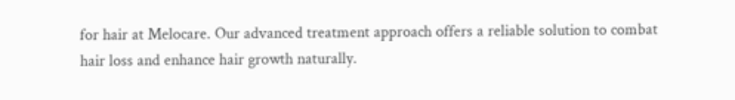for hair at Melocare. Our advanced treatment approach offers a reliable solution to combat hair loss and enhance hair growth naturally.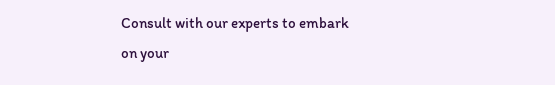Consult with our experts to embark on your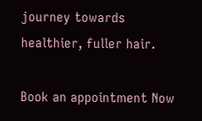journey towards healthier, fuller hair.

Book an appointment Now